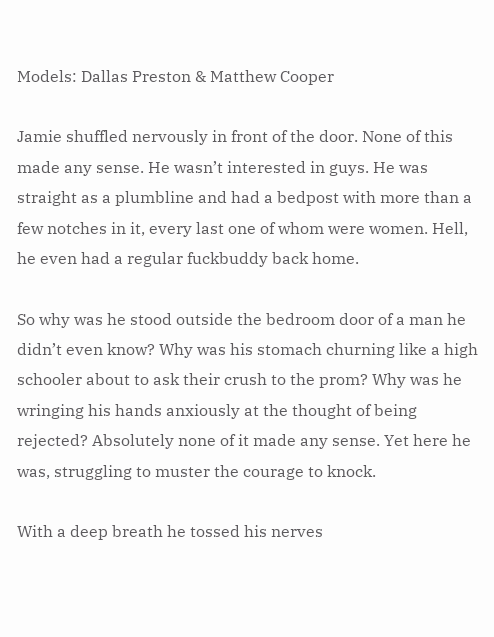Models: Dallas Preston & Matthew Cooper

Jamie shuffled nervously in front of the door. None of this made any sense. He wasn’t interested in guys. He was straight as a plumbline and had a bedpost with more than a few notches in it, every last one of whom were women. Hell, he even had a regular fuckbuddy back home.

So why was he stood outside the bedroom door of a man he didn’t even know? Why was his stomach churning like a high schooler about to ask their crush to the prom? Why was he wringing his hands anxiously at the thought of being rejected? Absolutely none of it made any sense. Yet here he was, struggling to muster the courage to knock.

With a deep breath he tossed his nerves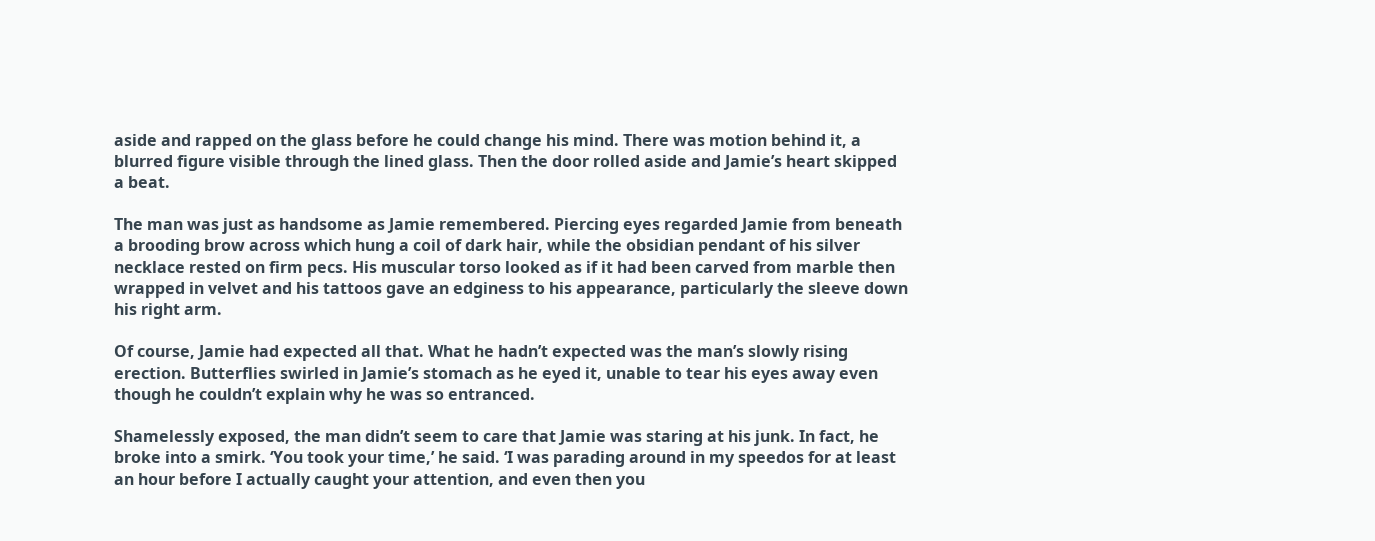aside and rapped on the glass before he could change his mind. There was motion behind it, a blurred figure visible through the lined glass. Then the door rolled aside and Jamie’s heart skipped a beat.

The man was just as handsome as Jamie remembered. Piercing eyes regarded Jamie from beneath a brooding brow across which hung a coil of dark hair, while the obsidian pendant of his silver necklace rested on firm pecs. His muscular torso looked as if it had been carved from marble then wrapped in velvet and his tattoos gave an edginess to his appearance, particularly the sleeve down his right arm.

Of course, Jamie had expected all that. What he hadn’t expected was the man’s slowly rising erection. Butterflies swirled in Jamie’s stomach as he eyed it, unable to tear his eyes away even though he couldn’t explain why he was so entranced.

Shamelessly exposed, the man didn’t seem to care that Jamie was staring at his junk. In fact, he broke into a smirk. ‘You took your time,’ he said. ‘I was parading around in my speedos for at least an hour before I actually caught your attention, and even then you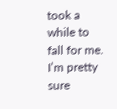took a while to fall for me. I’m pretty sure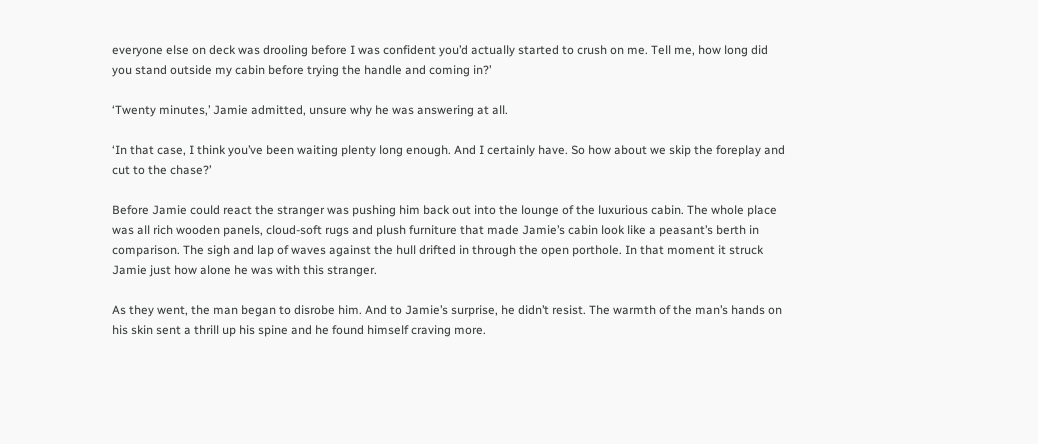everyone else on deck was drooling before I was confident you’d actually started to crush on me. Tell me, how long did you stand outside my cabin before trying the handle and coming in?’

‘Twenty minutes,’ Jamie admitted, unsure why he was answering at all.

‘In that case, I think you’ve been waiting plenty long enough. And I certainly have. So how about we skip the foreplay and cut to the chase?’

Before Jamie could react the stranger was pushing him back out into the lounge of the luxurious cabin. The whole place was all rich wooden panels, cloud-soft rugs and plush furniture that made Jamie’s cabin look like a peasant’s berth in comparison. The sigh and lap of waves against the hull drifted in through the open porthole. In that moment it struck Jamie just how alone he was with this stranger.

As they went, the man began to disrobe him. And to Jamie’s surprise, he didn’t resist. The warmth of the man’s hands on his skin sent a thrill up his spine and he found himself craving more.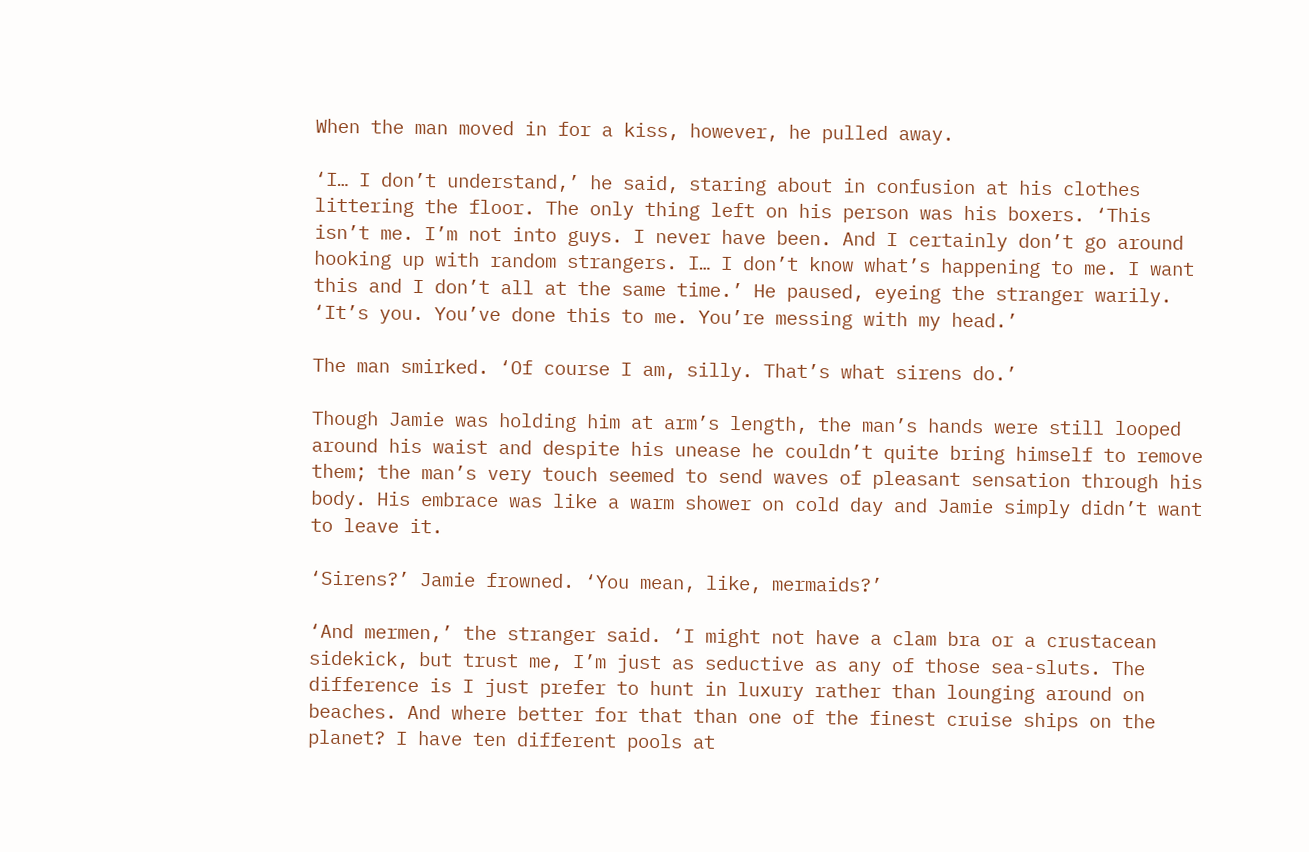When the man moved in for a kiss, however, he pulled away.

‘I… I don’t understand,’ he said, staring about in confusion at his clothes littering the floor. The only thing left on his person was his boxers. ‘This isn’t me. I’m not into guys. I never have been. And I certainly don’t go around hooking up with random strangers. I… I don’t know what’s happening to me. I want this and I don’t all at the same time.’ He paused, eyeing the stranger warily. ‘It’s you. You’ve done this to me. You’re messing with my head.’

The man smirked. ‘Of course I am, silly. That’s what sirens do.’

Though Jamie was holding him at arm’s length, the man’s hands were still looped around his waist and despite his unease he couldn’t quite bring himself to remove them; the man’s very touch seemed to send waves of pleasant sensation through his body. His embrace was like a warm shower on cold day and Jamie simply didn’t want to leave it.

‘Sirens?’ Jamie frowned. ‘You mean, like, mermaids?’

‘And mermen,’ the stranger said. ‘I might not have a clam bra or a crustacean sidekick, but trust me, I’m just as seductive as any of those sea-sluts. The difference is I just prefer to hunt in luxury rather than lounging around on beaches. And where better for that than one of the finest cruise ships on the planet? I have ten different pools at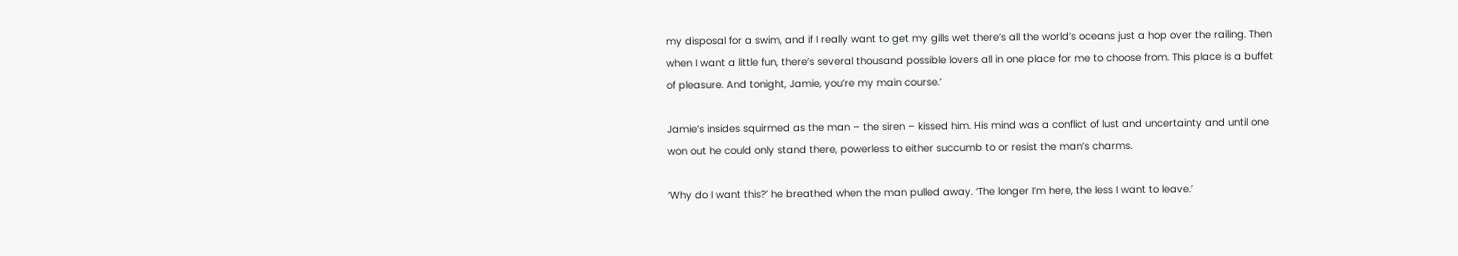my disposal for a swim, and if I really want to get my gills wet there’s all the world’s oceans just a hop over the railing. Then when I want a little fun, there’s several thousand possible lovers all in one place for me to choose from. This place is a buffet of pleasure. And tonight, Jamie, you’re my main course.’

Jamie’s insides squirmed as the man – the siren – kissed him. His mind was a conflict of lust and uncertainty and until one won out he could only stand there, powerless to either succumb to or resist the man’s charms.

‘Why do I want this?’ he breathed when the man pulled away. ‘The longer I’m here, the less I want to leave.’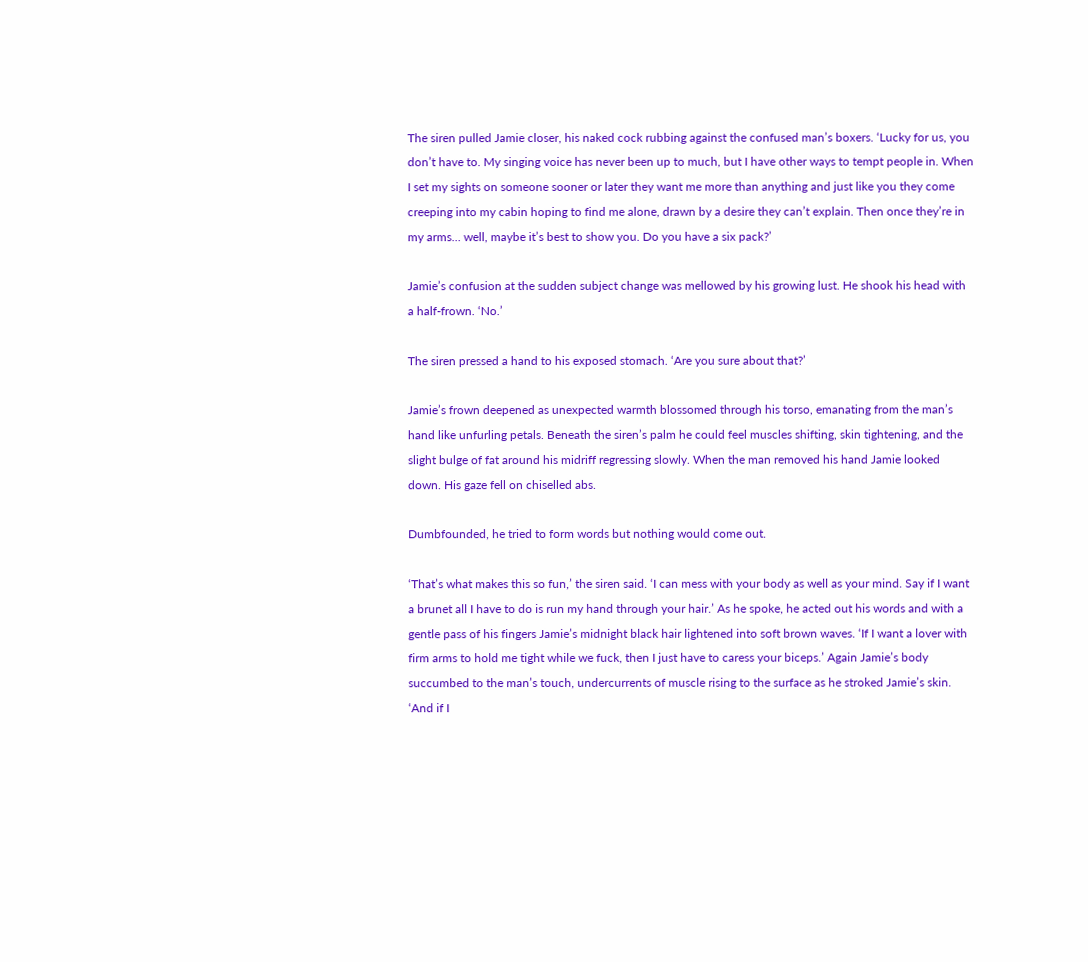The siren pulled Jamie closer, his naked cock rubbing against the confused man’s boxers. ‘Lucky for us, you don’t have to. My singing voice has never been up to much, but I have other ways to tempt people in. When I set my sights on someone sooner or later they want me more than anything and just like you they come creeping into my cabin hoping to find me alone, drawn by a desire they can’t explain. Then once they’re in my arms… well, maybe it’s best to show you. Do you have a six pack?’

Jamie’s confusion at the sudden subject change was mellowed by his growing lust. He shook his head with a half-frown. ‘No.’

The siren pressed a hand to his exposed stomach. ‘Are you sure about that?’

Jamie’s frown deepened as unexpected warmth blossomed through his torso, emanating from the man’s hand like unfurling petals. Beneath the siren’s palm he could feel muscles shifting, skin tightening, and the slight bulge of fat around his midriff regressing slowly. When the man removed his hand Jamie looked down. His gaze fell on chiselled abs.

Dumbfounded, he tried to form words but nothing would come out.

‘That’s what makes this so fun,’ the siren said. ‘I can mess with your body as well as your mind. Say if I want a brunet all I have to do is run my hand through your hair.’ As he spoke, he acted out his words and with a gentle pass of his fingers Jamie’s midnight black hair lightened into soft brown waves. ‘If I want a lover with firm arms to hold me tight while we fuck, then I just have to caress your biceps.’ Again Jamie’s body succumbed to the man’s touch, undercurrents of muscle rising to the surface as he stroked Jamie’s skin. ‘And if I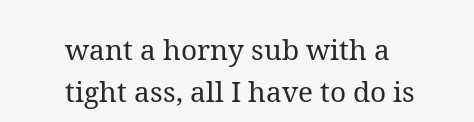want a horny sub with a tight ass, all I have to do is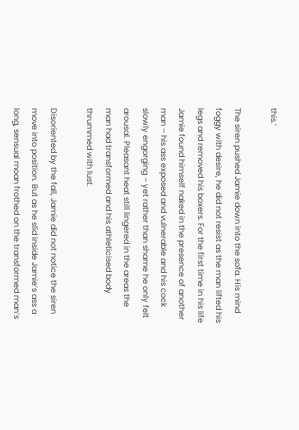this.’

The siren pushed Jamie down into the sofa. His mind foggy with desire, he did not resist as the man lifted his legs and removed his boxers. For the first time in his life Jamie found himself naked in the presence of another man – his ass exposed and vulnerable and his cock slowly engorging – yet rather than shame he only felt arousal. Pleasant heat still lingered in the areas the man had transformed and his athleticised body thrummed with lust.

Disoriented by the fall, Jamie did not notice the siren move into position. But as he slid inside Jamie’s ass a long, sensual moan frothed on the transformed man’s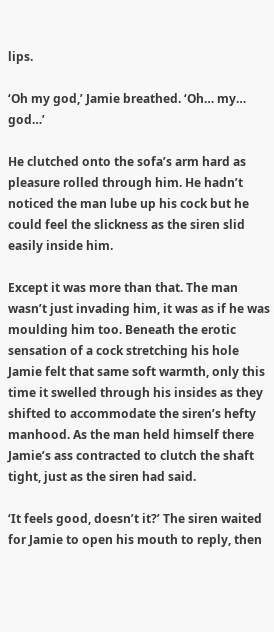lips.

‘Oh my god,’ Jamie breathed. ‘Oh… my… god…’

He clutched onto the sofa’s arm hard as pleasure rolled through him. He hadn’t noticed the man lube up his cock but he could feel the slickness as the siren slid easily inside him.

Except it was more than that. The man wasn’t just invading him, it was as if he was moulding him too. Beneath the erotic sensation of a cock stretching his hole Jamie felt that same soft warmth, only this time it swelled through his insides as they shifted to accommodate the siren’s hefty manhood. As the man held himself there Jamie’s ass contracted to clutch the shaft tight, just as the siren had said.

‘It feels good, doesn’t it?’ The siren waited for Jamie to open his mouth to reply, then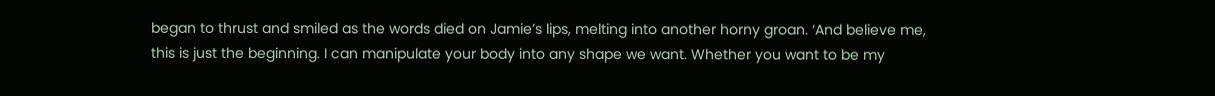began to thrust and smiled as the words died on Jamie’s lips, melting into another horny groan. ‘And believe me, this is just the beginning. I can manipulate your body into any shape we want. Whether you want to be my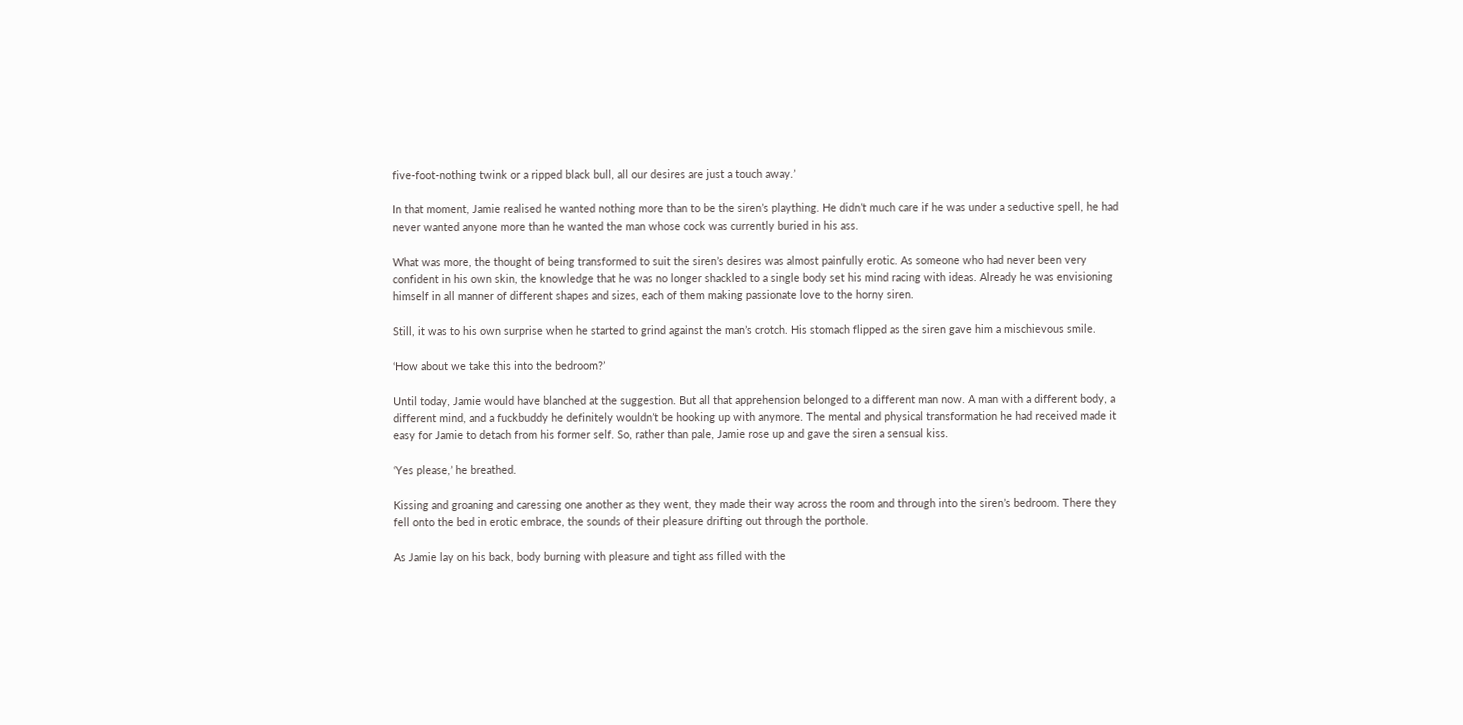five-foot-nothing twink or a ripped black bull, all our desires are just a touch away.’

In that moment, Jamie realised he wanted nothing more than to be the siren’s plaything. He didn’t much care if he was under a seductive spell, he had never wanted anyone more than he wanted the man whose cock was currently buried in his ass.

What was more, the thought of being transformed to suit the siren’s desires was almost painfully erotic. As someone who had never been very confident in his own skin, the knowledge that he was no longer shackled to a single body set his mind racing with ideas. Already he was envisioning himself in all manner of different shapes and sizes, each of them making passionate love to the horny siren.

Still, it was to his own surprise when he started to grind against the man’s crotch. His stomach flipped as the siren gave him a mischievous smile.

‘How about we take this into the bedroom?’

Until today, Jamie would have blanched at the suggestion. But all that apprehension belonged to a different man now. A man with a different body, a different mind, and a fuckbuddy he definitely wouldn’t be hooking up with anymore. The mental and physical transformation he had received made it easy for Jamie to detach from his former self. So, rather than pale, Jamie rose up and gave the siren a sensual kiss.

‘Yes please,’ he breathed.

Kissing and groaning and caressing one another as they went, they made their way across the room and through into the siren’s bedroom. There they fell onto the bed in erotic embrace, the sounds of their pleasure drifting out through the porthole.

As Jamie lay on his back, body burning with pleasure and tight ass filled with the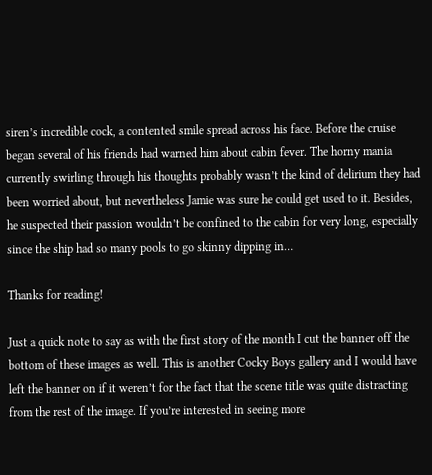siren’s incredible cock, a contented smile spread across his face. Before the cruise began several of his friends had warned him about cabin fever. The horny mania currently swirling through his thoughts probably wasn’t the kind of delirium they had been worried about, but nevertheless Jamie was sure he could get used to it. Besides, he suspected their passion wouldn’t be confined to the cabin for very long, especially since the ship had so many pools to go skinny dipping in…

Thanks for reading!

Just a quick note to say as with the first story of the month I cut the banner off the bottom of these images as well. This is another Cocky Boys gallery and I would have left the banner on if it weren’t for the fact that the scene title was quite distracting from the rest of the image. If you’re interested in seeing more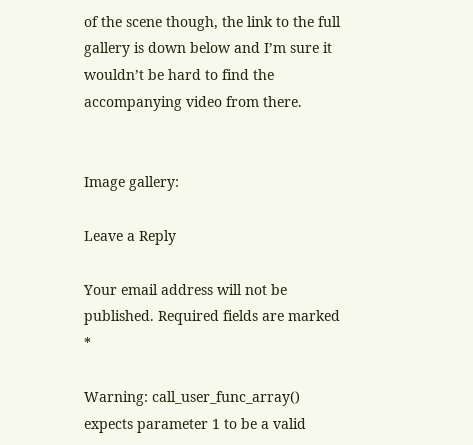of the scene though, the link to the full gallery is down below and I’m sure it wouldn’t be hard to find the accompanying video from there.


Image gallery:

Leave a Reply

Your email address will not be published. Required fields are marked *

Warning: call_user_func_array() expects parameter 1 to be a valid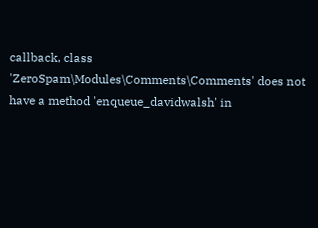callback, class 'ZeroSpam\Modules\Comments\Comments' does not have a method 'enqueue_davidwalsh' in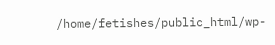/home/fetishes/public_html/wp-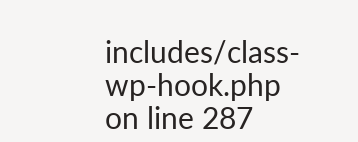includes/class-wp-hook.php on line 287